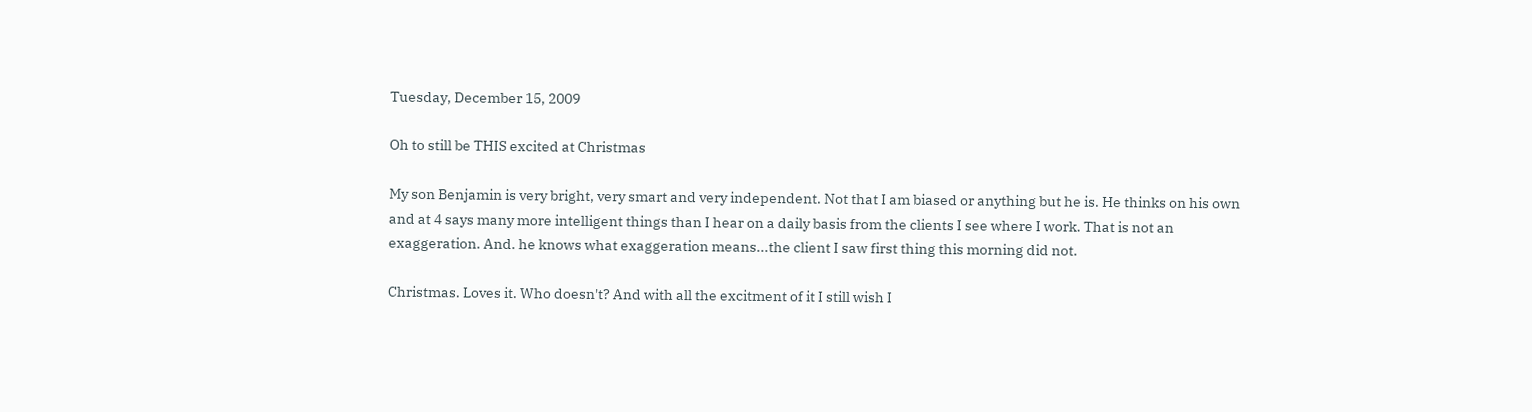Tuesday, December 15, 2009

Oh to still be THIS excited at Christmas

My son Benjamin is very bright, very smart and very independent. Not that I am biased or anything but he is. He thinks on his own and at 4 says many more intelligent things than I hear on a daily basis from the clients I see where I work. That is not an exaggeration. And. he knows what exaggeration means...the client I saw first thing this morning did not.

Christmas. Loves it. Who doesn't? And with all the excitment of it I still wish I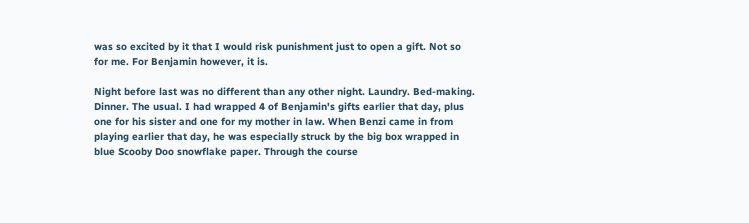was so excited by it that I would risk punishment just to open a gift. Not so for me. For Benjamin however, it is.

Night before last was no different than any other night. Laundry. Bed-making. Dinner. The usual. I had wrapped 4 of Benjamin's gifts earlier that day, plus one for his sister and one for my mother in law. When Benzi came in from playing earlier that day, he was especially struck by the big box wrapped in blue Scooby Doo snowflake paper. Through the course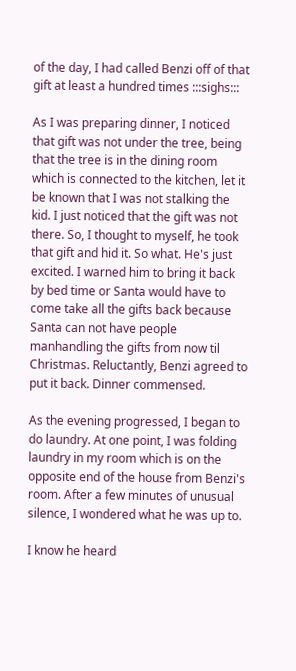of the day, I had called Benzi off of that gift at least a hundred times :::sighs:::

As I was preparing dinner, I noticed that gift was not under the tree, being that the tree is in the dining room which is connected to the kitchen, let it be known that I was not stalking the kid. I just noticed that the gift was not there. So, I thought to myself, he took that gift and hid it. So what. He's just excited. I warned him to bring it back by bed time or Santa would have to come take all the gifts back because Santa can not have people manhandling the gifts from now til Christmas. Reluctantly, Benzi agreed to put it back. Dinner commensed.

As the evening progressed, I began to do laundry. At one point, I was folding laundry in my room which is on the opposite end of the house from Benzi's room. After a few minutes of unusual silence, I wondered what he was up to.

I know he heard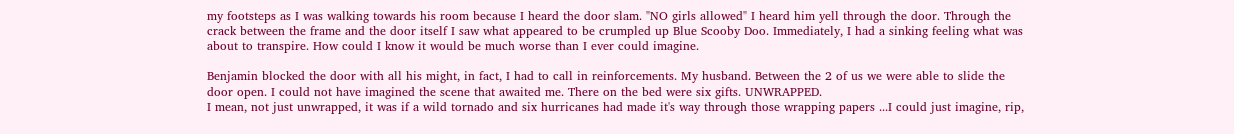my footsteps as I was walking towards his room because I heard the door slam. "NO girls allowed" I heard him yell through the door. Through the crack between the frame and the door itself I saw what appeared to be crumpled up Blue Scooby Doo. Immediately, I had a sinking feeling what was about to transpire. How could I know it would be much worse than I ever could imagine.

Benjamin blocked the door with all his might, in fact, I had to call in reinforcements. My husband. Between the 2 of us we were able to slide the door open. I could not have imagined the scene that awaited me. There on the bed were six gifts. UNWRAPPED.
I mean, not just unwrapped, it was if a wild tornado and six hurricanes had made it's way through those wrapping papers ...I could just imagine, rip,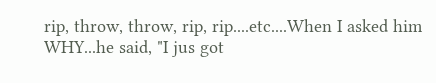rip, throw, throw, rip, rip....etc....When I asked him WHY...he said, "I jus got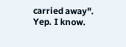carried away". Yep. I know.